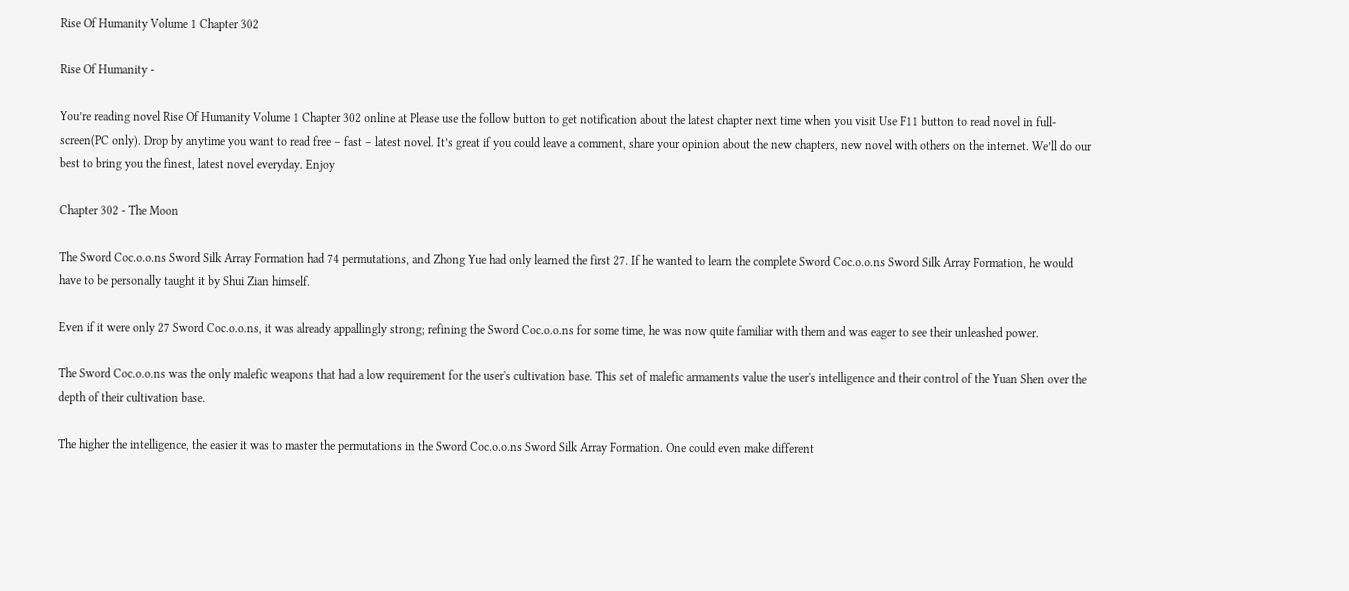Rise Of Humanity Volume 1 Chapter 302

Rise Of Humanity -

You’re reading novel Rise Of Humanity Volume 1 Chapter 302 online at Please use the follow button to get notification about the latest chapter next time when you visit Use F11 button to read novel in full-screen(PC only). Drop by anytime you want to read free – fast – latest novel. It’s great if you could leave a comment, share your opinion about the new chapters, new novel with others on the internet. We’ll do our best to bring you the finest, latest novel everyday. Enjoy

Chapter 302 - The Moon

The Sword Coc.o.o.ns Sword Silk Array Formation had 74 permutations, and Zhong Yue had only learned the first 27. If he wanted to learn the complete Sword Coc.o.o.ns Sword Silk Array Formation, he would have to be personally taught it by Shui Zian himself.

Even if it were only 27 Sword Coc.o.o.ns, it was already appallingly strong; refining the Sword Coc.o.o.ns for some time, he was now quite familiar with them and was eager to see their unleashed power.

The Sword Coc.o.o.ns was the only malefic weapons that had a low requirement for the user's cultivation base. This set of malefic armaments value the user's intelligence and their control of the Yuan Shen over the depth of their cultivation base.

The higher the intelligence, the easier it was to master the permutations in the Sword Coc.o.o.ns Sword Silk Array Formation. One could even make different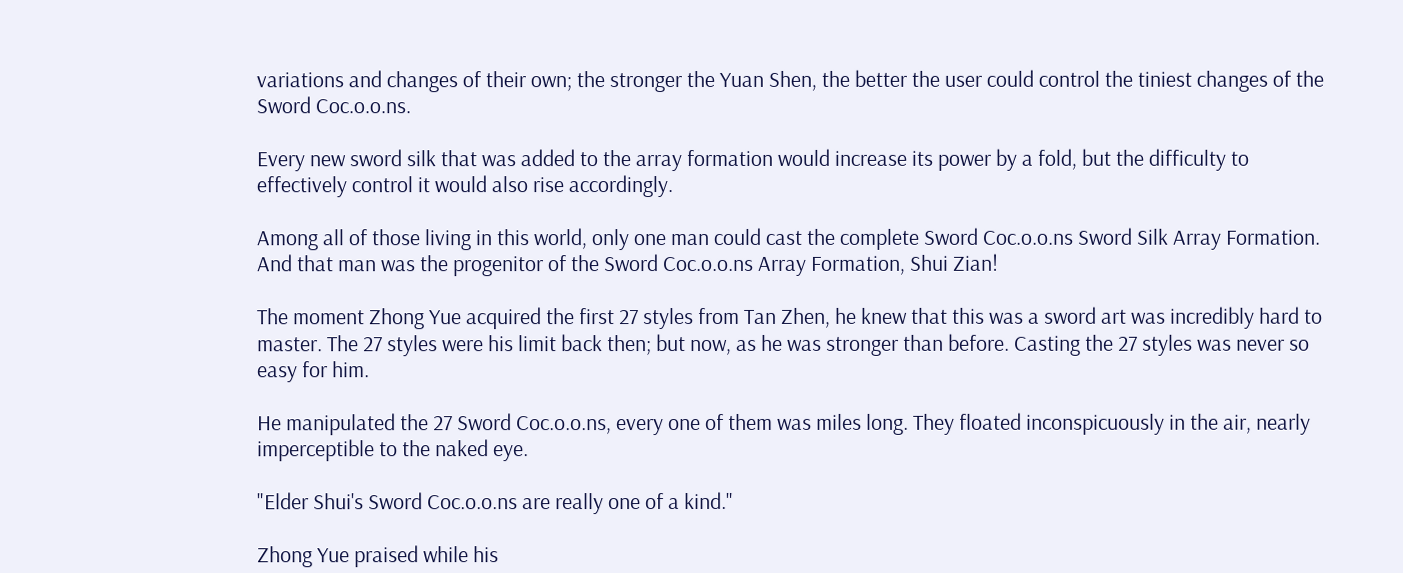variations and changes of their own; the stronger the Yuan Shen, the better the user could control the tiniest changes of the Sword Coc.o.o.ns.

Every new sword silk that was added to the array formation would increase its power by a fold, but the difficulty to effectively control it would also rise accordingly.

Among all of those living in this world, only one man could cast the complete Sword Coc.o.o.ns Sword Silk Array Formation. And that man was the progenitor of the Sword Coc.o.o.ns Array Formation, Shui Zian!

The moment Zhong Yue acquired the first 27 styles from Tan Zhen, he knew that this was a sword art was incredibly hard to master. The 27 styles were his limit back then; but now, as he was stronger than before. Casting the 27 styles was never so easy for him.

He manipulated the 27 Sword Coc.o.o.ns, every one of them was miles long. They floated inconspicuously in the air, nearly imperceptible to the naked eye.

"Elder Shui's Sword Coc.o.o.ns are really one of a kind."

Zhong Yue praised while his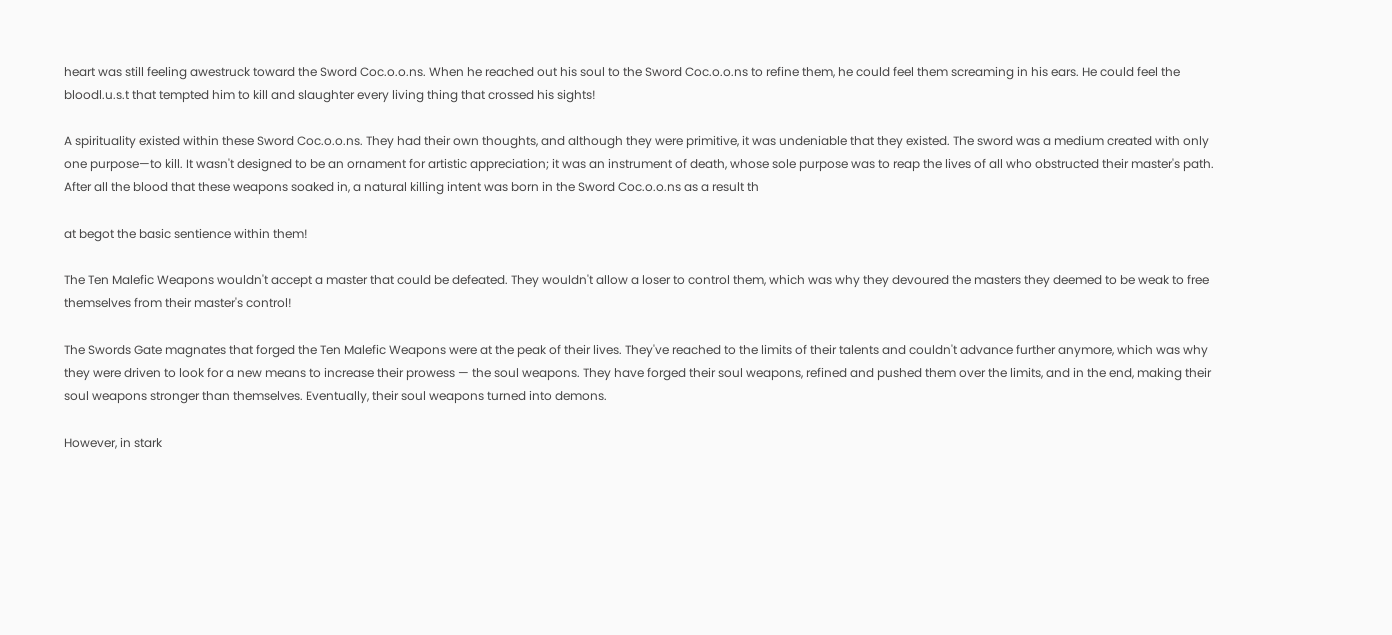heart was still feeling awestruck toward the Sword Coc.o.o.ns. When he reached out his soul to the Sword Coc.o.o.ns to refine them, he could feel them screaming in his ears. He could feel the bloodl.u.s.t that tempted him to kill and slaughter every living thing that crossed his sights!

A spirituality existed within these Sword Coc.o.o.ns. They had their own thoughts, and although they were primitive, it was undeniable that they existed. The sword was a medium created with only one purpose—to kill. It wasn't designed to be an ornament for artistic appreciation; it was an instrument of death, whose sole purpose was to reap the lives of all who obstructed their master's path. After all the blood that these weapons soaked in, a natural killing intent was born in the Sword Coc.o.o.ns as a result th

at begot the basic sentience within them!

The Ten Malefic Weapons wouldn't accept a master that could be defeated. They wouldn't allow a loser to control them, which was why they devoured the masters they deemed to be weak to free themselves from their master's control!

The Swords Gate magnates that forged the Ten Malefic Weapons were at the peak of their lives. They've reached to the limits of their talents and couldn't advance further anymore, which was why they were driven to look for a new means to increase their prowess — the soul weapons. They have forged their soul weapons, refined and pushed them over the limits, and in the end, making their soul weapons stronger than themselves. Eventually, their soul weapons turned into demons.

However, in stark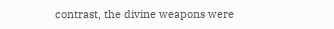contrast, the divine weapons were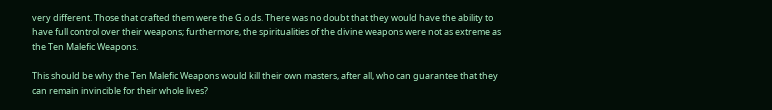very different. Those that crafted them were the G.o.ds. There was no doubt that they would have the ability to have full control over their weapons; furthermore, the spiritualities of the divine weapons were not as extreme as the Ten Malefic Weapons.

This should be why the Ten Malefic Weapons would kill their own masters, after all, who can guarantee that they can remain invincible for their whole lives?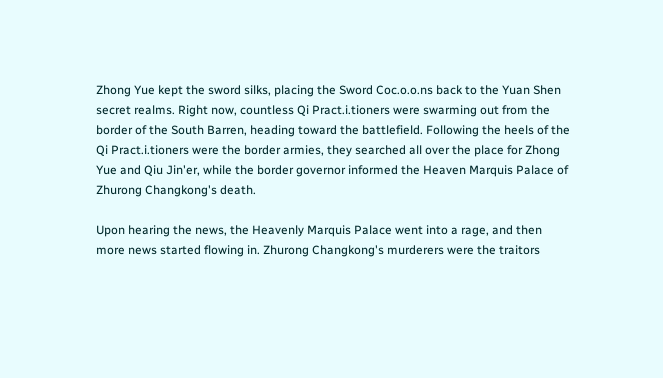Zhong Yue kept the sword silks, placing the Sword Coc.o.o.ns back to the Yuan Shen secret realms. Right now, countless Qi Pract.i.tioners were swarming out from the border of the South Barren, heading toward the battlefield. Following the heels of the Qi Pract.i.tioners were the border armies, they searched all over the place for Zhong Yue and Qiu Jin'er, while the border governor informed the Heaven Marquis Palace of Zhurong Changkong's death.

Upon hearing the news, the Heavenly Marquis Palace went into a rage, and then more news started flowing in. Zhurong Changkong's murderers were the traitors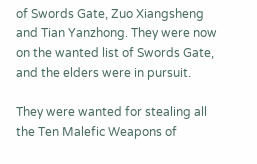of Swords Gate, Zuo Xiangsheng and Tian Yanzhong. They were now on the wanted list of Swords Gate, and the elders were in pursuit.

They were wanted for stealing all the Ten Malefic Weapons of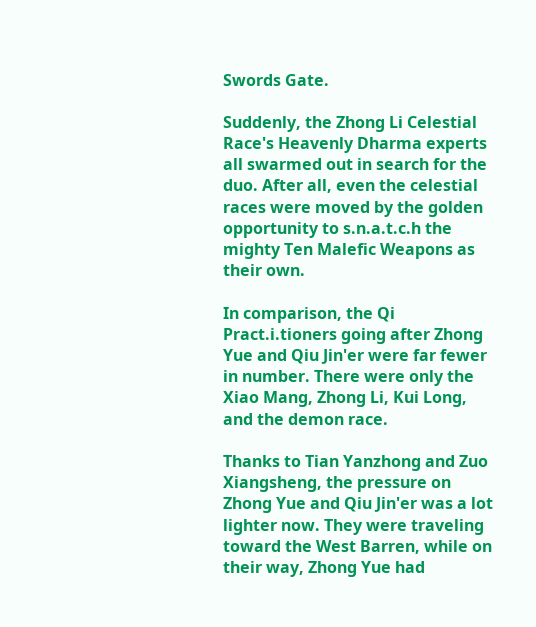Swords Gate.

Suddenly, the Zhong Li Celestial Race's Heavenly Dharma experts all swarmed out in search for the duo. After all, even the celestial races were moved by the golden opportunity to s.n.a.t.c.h the mighty Ten Malefic Weapons as their own.

In comparison, the Qi Pract.i.tioners going after Zhong Yue and Qiu Jin'er were far fewer in number. There were only the Xiao Mang, Zhong Li, Kui Long, and the demon race.

Thanks to Tian Yanzhong and Zuo Xiangsheng, the pressure on Zhong Yue and Qiu Jin'er was a lot lighter now. They were traveling toward the West Barren, while on their way, Zhong Yue had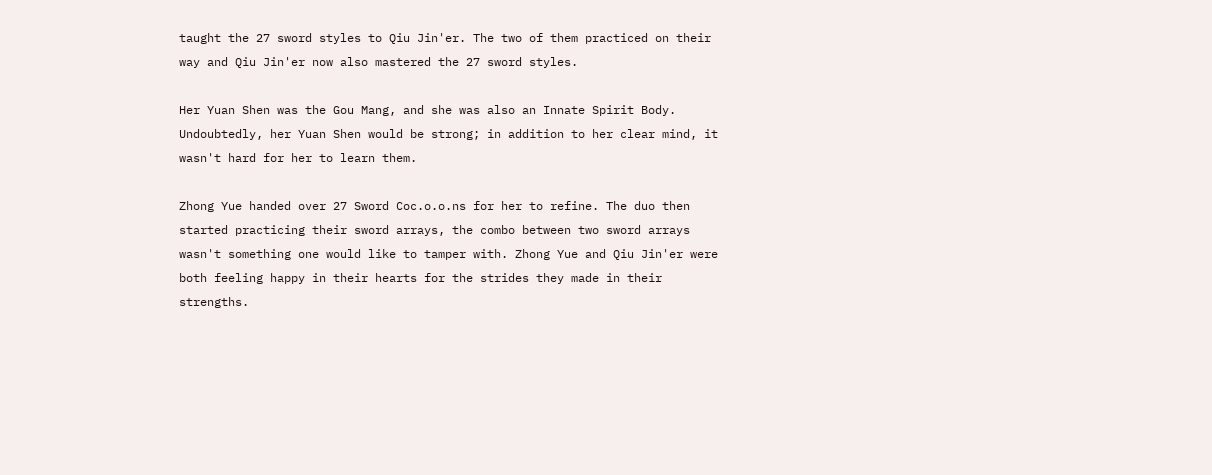taught the 27 sword styles to Qiu Jin'er. The two of them practiced on their way and Qiu Jin'er now also mastered the 27 sword styles.

Her Yuan Shen was the Gou Mang, and she was also an Innate Spirit Body. Undoubtedly, her Yuan Shen would be strong; in addition to her clear mind, it wasn't hard for her to learn them.

Zhong Yue handed over 27 Sword Coc.o.o.ns for her to refine. The duo then started practicing their sword arrays, the combo between two sword arrays wasn't something one would like to tamper with. Zhong Yue and Qiu Jin'er were both feeling happy in their hearts for the strides they made in their strengths.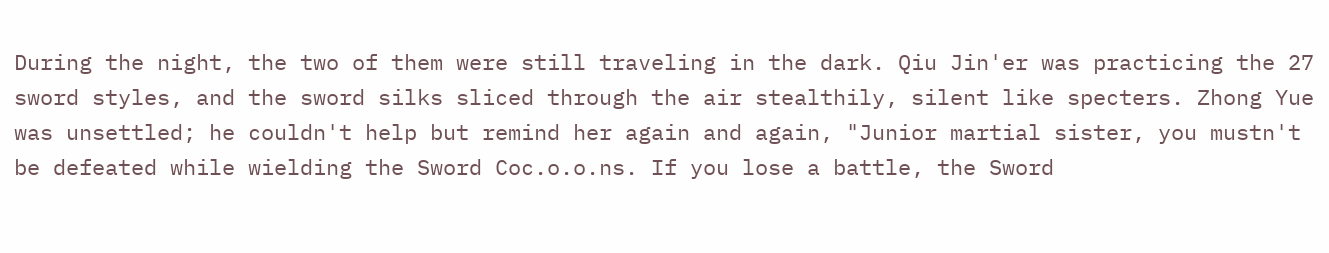During the night, the two of them were still traveling in the dark. Qiu Jin'er was practicing the 27 sword styles, and the sword silks sliced through the air stealthily, silent like specters. Zhong Yue was unsettled; he couldn't help but remind her again and again, "Junior martial sister, you mustn't be defeated while wielding the Sword Coc.o.o.ns. If you lose a battle, the Sword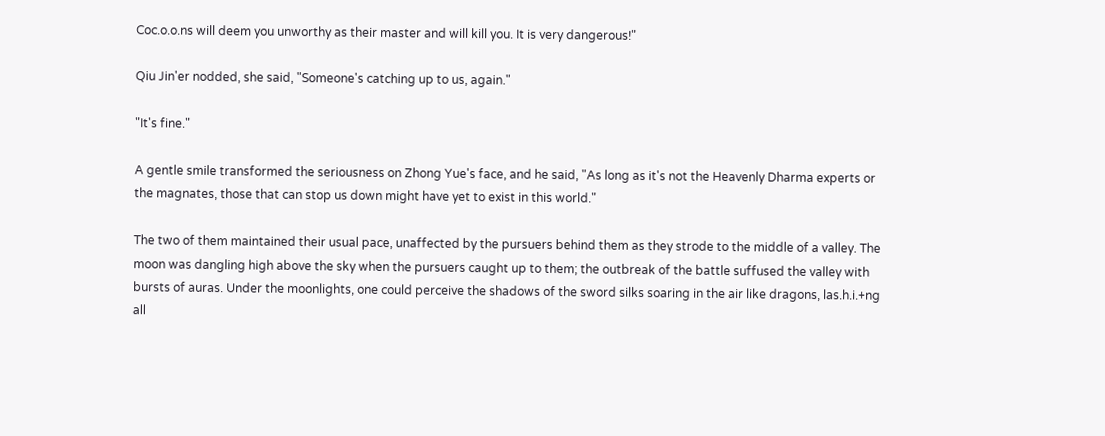Coc.o.o.ns will deem you unworthy as their master and will kill you. It is very dangerous!"

Qiu Jin'er nodded, she said, "Someone's catching up to us, again."

"It's fine."

A gentle smile transformed the seriousness on Zhong Yue's face, and he said, "As long as it's not the Heavenly Dharma experts or the magnates, those that can stop us down might have yet to exist in this world."

The two of them maintained their usual pace, unaffected by the pursuers behind them as they strode to the middle of a valley. The moon was dangling high above the sky when the pursuers caught up to them; the outbreak of the battle suffused the valley with bursts of auras. Under the moonlights, one could perceive the shadows of the sword silks soaring in the air like dragons, las.h.i.+ng all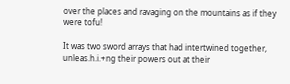over the places and ravaging on the mountains as if they were tofu!

It was two sword arrays that had intertwined together, unleas.h.i.+ng their powers out at their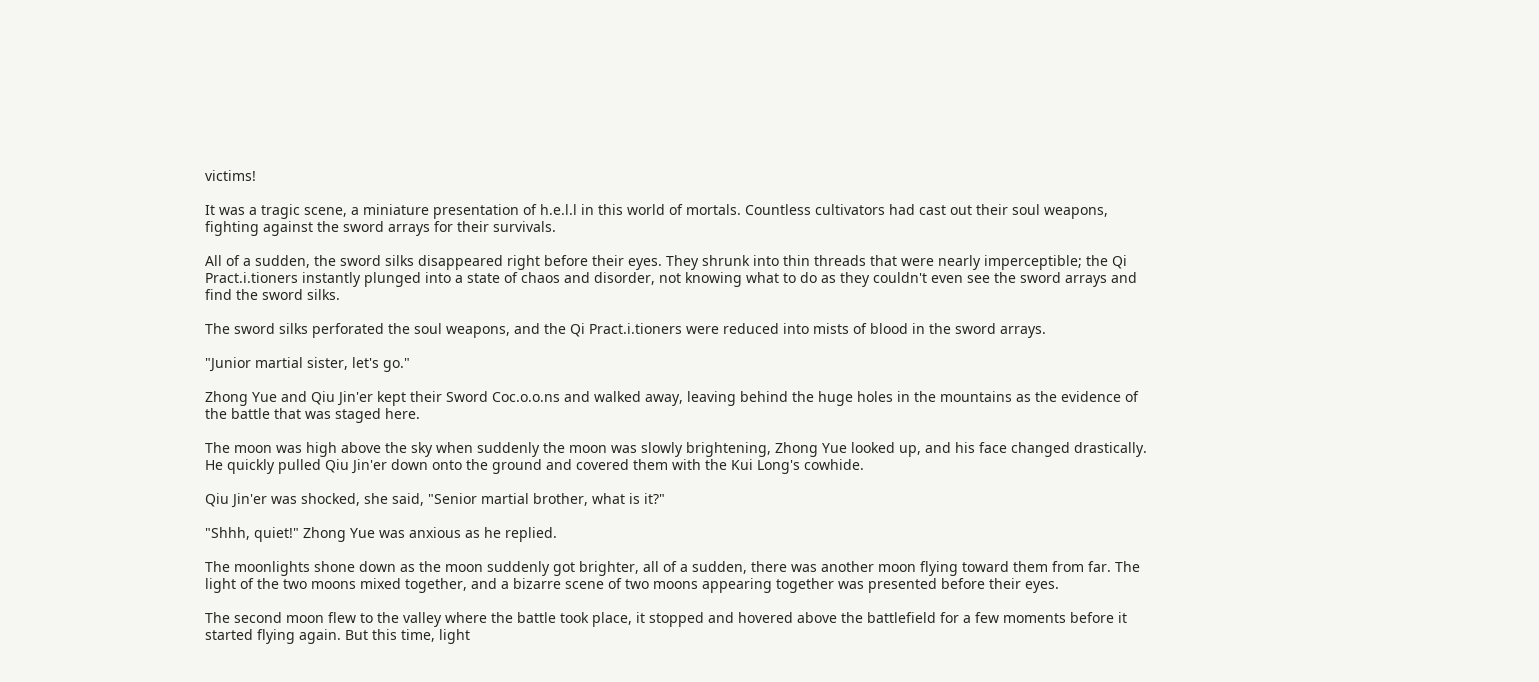victims!

It was a tragic scene, a miniature presentation of h.e.l.l in this world of mortals. Countless cultivators had cast out their soul weapons, fighting against the sword arrays for their survivals.

All of a sudden, the sword silks disappeared right before their eyes. They shrunk into thin threads that were nearly imperceptible; the Qi Pract.i.tioners instantly plunged into a state of chaos and disorder, not knowing what to do as they couldn't even see the sword arrays and find the sword silks.

The sword silks perforated the soul weapons, and the Qi Pract.i.tioners were reduced into mists of blood in the sword arrays.

"Junior martial sister, let's go."

Zhong Yue and Qiu Jin'er kept their Sword Coc.o.o.ns and walked away, leaving behind the huge holes in the mountains as the evidence of the battle that was staged here.

The moon was high above the sky when suddenly the moon was slowly brightening, Zhong Yue looked up, and his face changed drastically. He quickly pulled Qiu Jin'er down onto the ground and covered them with the Kui Long's cowhide.

Qiu Jin'er was shocked, she said, "Senior martial brother, what is it?"

"Shhh, quiet!" Zhong Yue was anxious as he replied.

The moonlights shone down as the moon suddenly got brighter, all of a sudden, there was another moon flying toward them from far. The light of the two moons mixed together, and a bizarre scene of two moons appearing together was presented before their eyes.

The second moon flew to the valley where the battle took place, it stopped and hovered above the battlefield for a few moments before it started flying again. But this time, light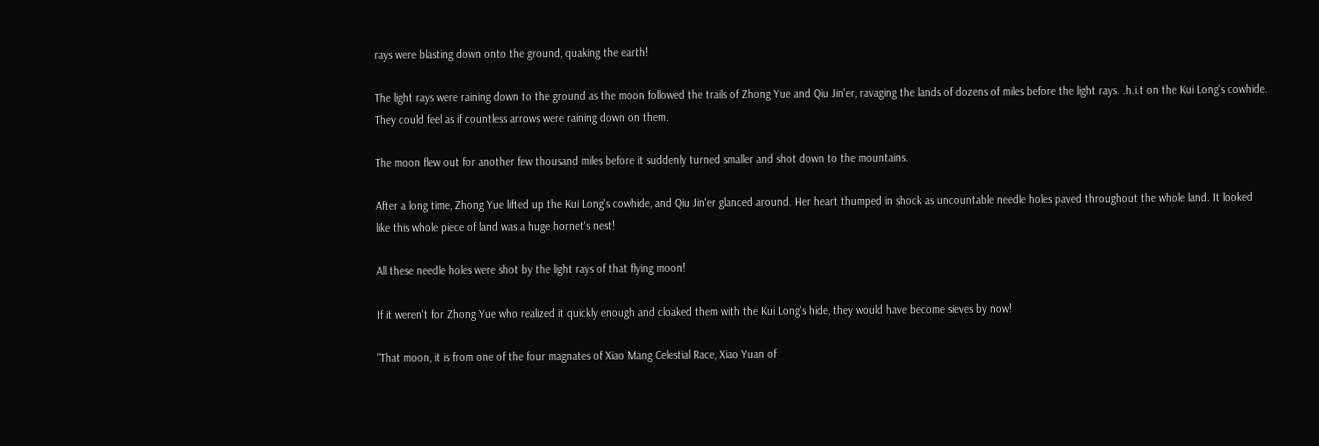rays were blasting down onto the ground, quaking the earth!

The light rays were raining down to the ground as the moon followed the trails of Zhong Yue and Qiu Jin'er, ravaging the lands of dozens of miles before the light rays. .h.i.t on the Kui Long's cowhide. They could feel as if countless arrows were raining down on them.

The moon flew out for another few thousand miles before it suddenly turned smaller and shot down to the mountains.

After a long time, Zhong Yue lifted up the Kui Long's cowhide, and Qiu Jin'er glanced around. Her heart thumped in shock as uncountable needle holes paved throughout the whole land. It looked like this whole piece of land was a huge hornet's nest!

All these needle holes were shot by the light rays of that flying moon!

If it weren't for Zhong Yue who realized it quickly enough and cloaked them with the Kui Long's hide, they would have become sieves by now!

"That moon, it is from one of the four magnates of Xiao Mang Celestial Race, Xiao Yuan of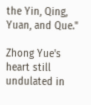the Yin, Qing, Yuan, and Que."

Zhong Yue's heart still undulated in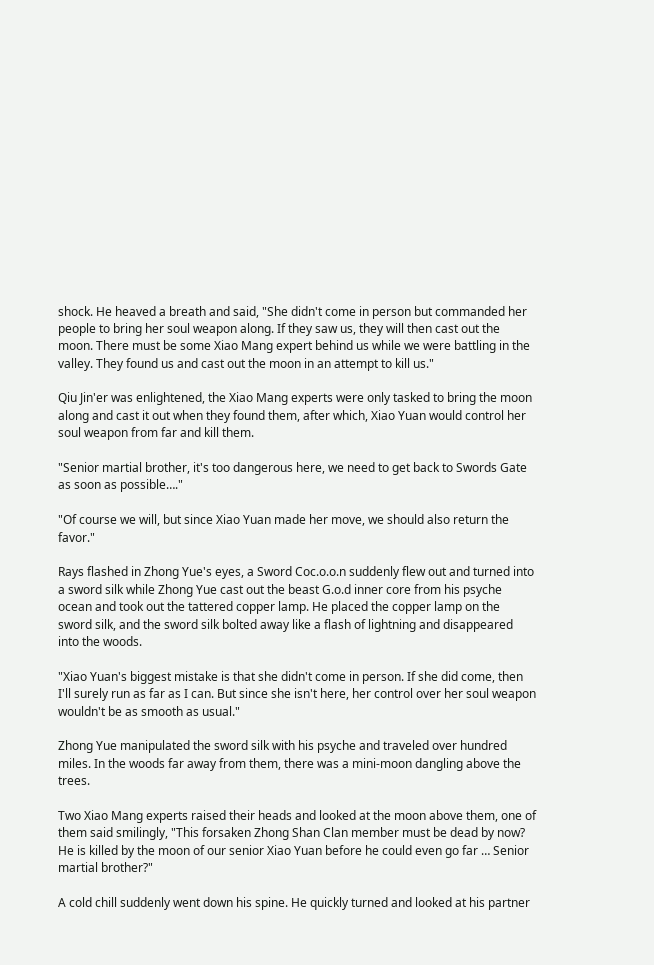shock. He heaved a breath and said, "She didn't come in person but commanded her people to bring her soul weapon along. If they saw us, they will then cast out the moon. There must be some Xiao Mang expert behind us while we were battling in the valley. They found us and cast out the moon in an attempt to kill us."

Qiu Jin'er was enlightened, the Xiao Mang experts were only tasked to bring the moon along and cast it out when they found them, after which, Xiao Yuan would control her soul weapon from far and kill them.

"Senior martial brother, it's too dangerous here, we need to get back to Swords Gate as soon as possible…."

"Of course we will, but since Xiao Yuan made her move, we should also return the favor."

Rays flashed in Zhong Yue's eyes, a Sword Coc.o.o.n suddenly flew out and turned into a sword silk while Zhong Yue cast out the beast G.o.d inner core from his psyche ocean and took out the tattered copper lamp. He placed the copper lamp on the sword silk, and the sword silk bolted away like a flash of lightning and disappeared into the woods.

"Xiao Yuan's biggest mistake is that she didn't come in person. If she did come, then I'll surely run as far as I can. But since she isn't here, her control over her soul weapon wouldn't be as smooth as usual."

Zhong Yue manipulated the sword silk with his psyche and traveled over hundred miles. In the woods far away from them, there was a mini-moon dangling above the trees.

Two Xiao Mang experts raised their heads and looked at the moon above them, one of them said smilingly, "This forsaken Zhong Shan Clan member must be dead by now? He is killed by the moon of our senior Xiao Yuan before he could even go far … Senior martial brother?"

A cold chill suddenly went down his spine. He quickly turned and looked at his partner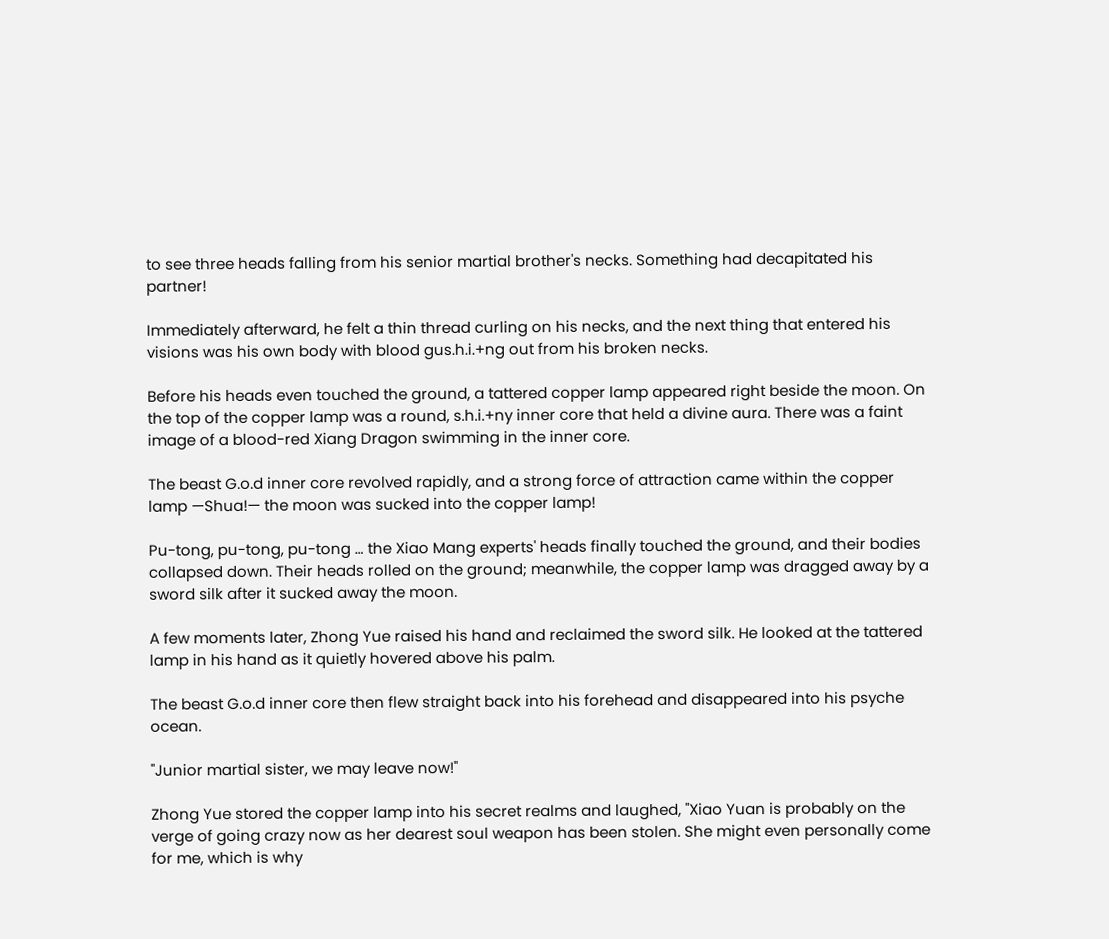to see three heads falling from his senior martial brother's necks. Something had decapitated his partner!

Immediately afterward, he felt a thin thread curling on his necks, and the next thing that entered his visions was his own body with blood gus.h.i.+ng out from his broken necks.

Before his heads even touched the ground, a tattered copper lamp appeared right beside the moon. On the top of the copper lamp was a round, s.h.i.+ny inner core that held a divine aura. There was a faint image of a blood-red Xiang Dragon swimming in the inner core.

The beast G.o.d inner core revolved rapidly, and a strong force of attraction came within the copper lamp —Shua!— the moon was sucked into the copper lamp!

Pu-tong, pu-tong, pu-tong … the Xiao Mang experts' heads finally touched the ground, and their bodies collapsed down. Their heads rolled on the ground; meanwhile, the copper lamp was dragged away by a sword silk after it sucked away the moon.

A few moments later, Zhong Yue raised his hand and reclaimed the sword silk. He looked at the tattered lamp in his hand as it quietly hovered above his palm.

The beast G.o.d inner core then flew straight back into his forehead and disappeared into his psyche ocean.

"Junior martial sister, we may leave now!"

Zhong Yue stored the copper lamp into his secret realms and laughed, "Xiao Yuan is probably on the verge of going crazy now as her dearest soul weapon has been stolen. She might even personally come for me, which is why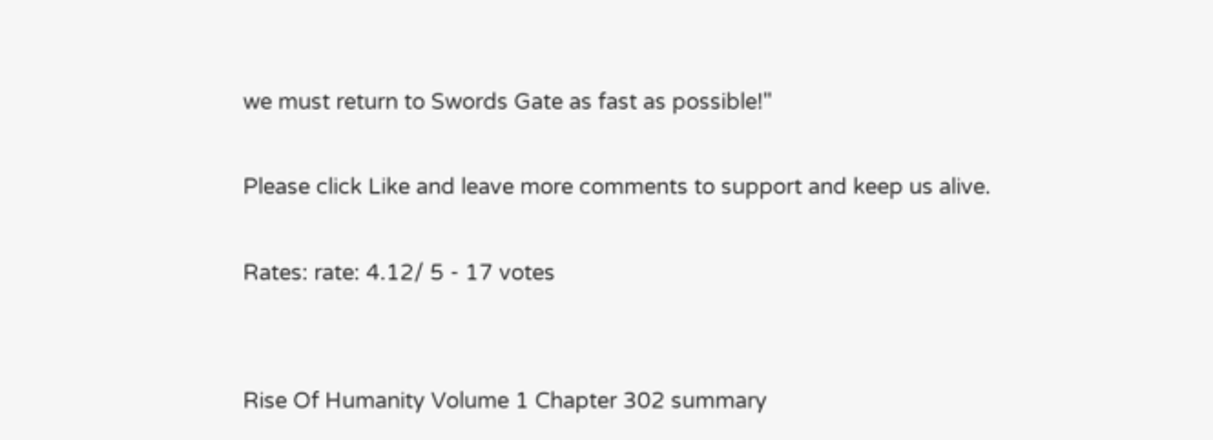we must return to Swords Gate as fast as possible!"

Please click Like and leave more comments to support and keep us alive.

Rates: rate: 4.12/ 5 - 17 votes


Rise Of Humanity Volume 1 Chapter 302 summary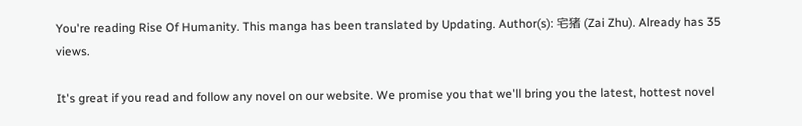You're reading Rise Of Humanity. This manga has been translated by Updating. Author(s): 宅猪 (Zai Zhu). Already has 35 views.

It's great if you read and follow any novel on our website. We promise you that we'll bring you the latest, hottest novel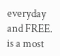everyday and FREE. is a most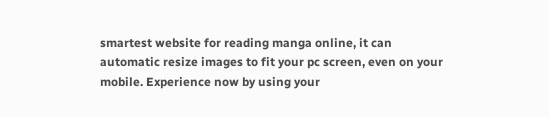smartest website for reading manga online, it can automatic resize images to fit your pc screen, even on your mobile. Experience now by using your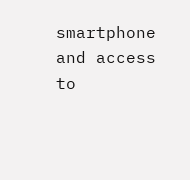smartphone and access to